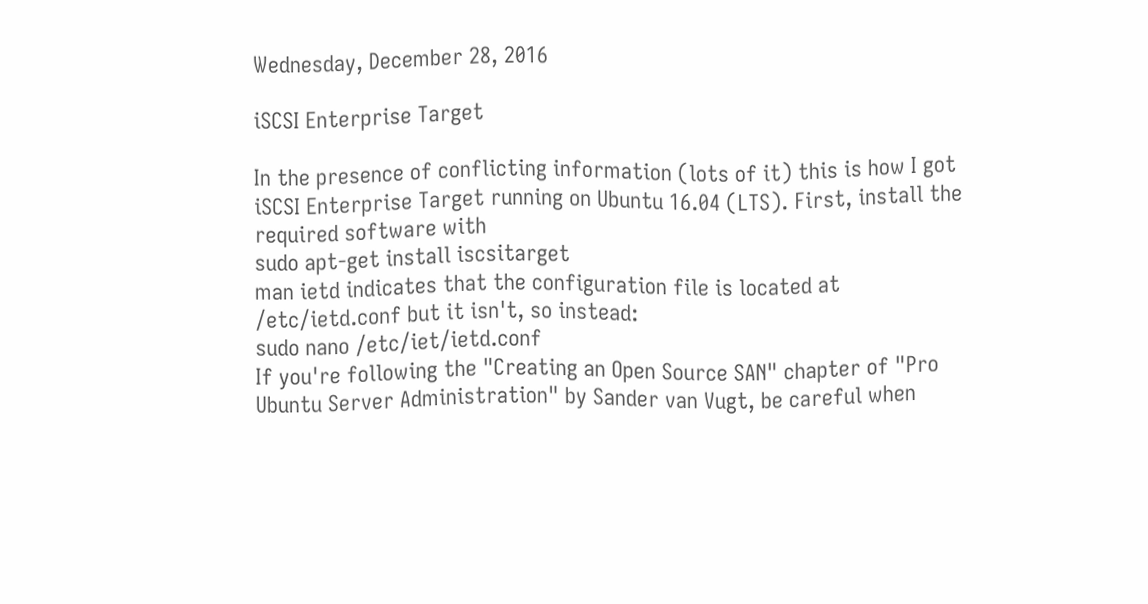Wednesday, December 28, 2016

iSCSI Enterprise Target

In the presence of conflicting information (lots of it) this is how I got iSCSI Enterprise Target running on Ubuntu 16.04 (LTS). First, install the required software with
sudo apt-get install iscsitarget
man ietd indicates that the configuration file is located at /etc/ietd.conf but it isn't, so instead:
sudo nano /etc/iet/ietd.conf
If you're following the "Creating an Open Source SAN" chapter of "Pro Ubuntu Server Administration" by Sander van Vugt, be careful when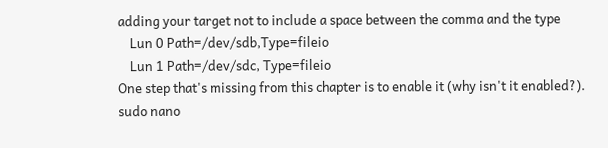adding your target not to include a space between the comma and the type
    Lun 0 Path=/dev/sdb,Type=fileio
    Lun 1 Path=/dev/sdc, Type=fileio
One step that's missing from this chapter is to enable it (why isn't it enabled?).
sudo nano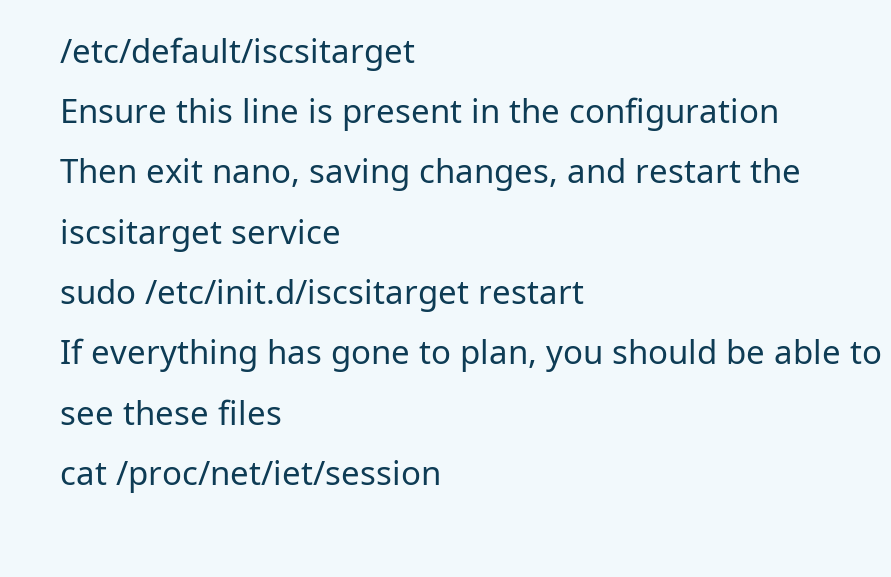/etc/default/iscsitarget
Ensure this line is present in the configuration
Then exit nano, saving changes, and restart the iscsitarget service
sudo /etc/init.d/iscsitarget restart
If everything has gone to plan, you should be able to see these files
cat /proc/net/iet/session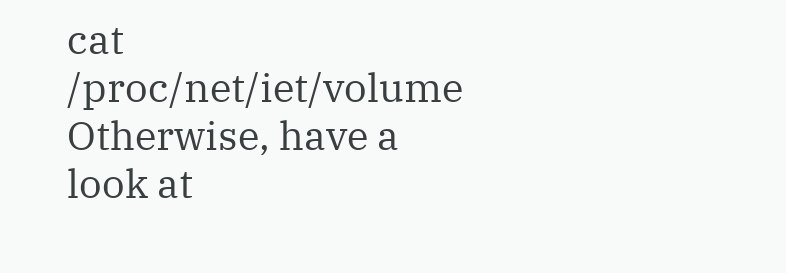cat /proc/net/iet/volume
Otherwise, have a look at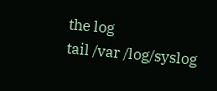the log
tail /var /log/syslog